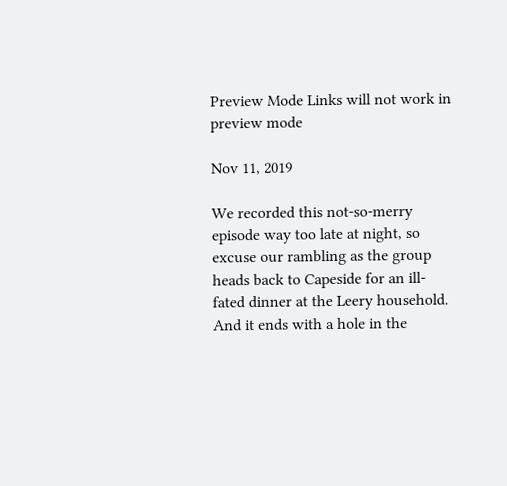Preview Mode Links will not work in preview mode

Nov 11, 2019

We recorded this not-so-merry episode way too late at night, so excuse our rambling as the group heads back to Capeside for an ill-fated dinner at the Leery household. And it ends with a hole in the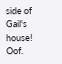side of Gail's house! Oof.